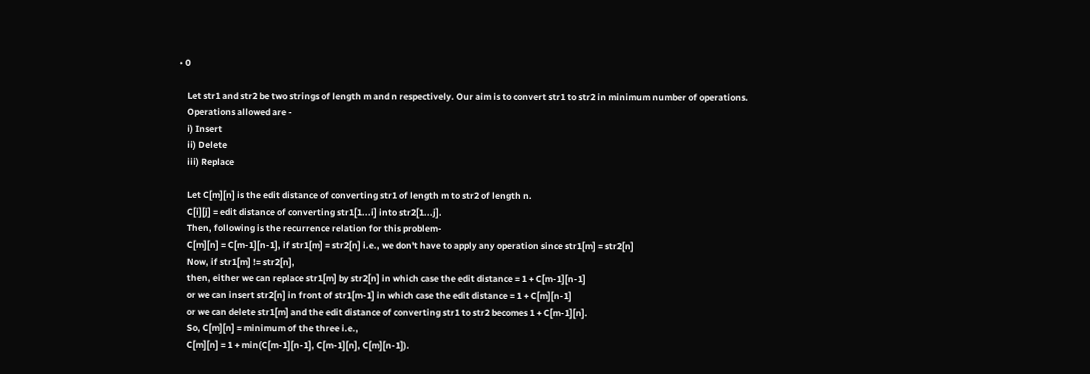• 0

    Let str1 and str2 be two strings of length m and n respectively. Our aim is to convert str1 to str2 in minimum number of operations.
    Operations allowed are -
    i) Insert
    ii) Delete
    iii) Replace

    Let C[m][n] is the edit distance of converting str1 of length m to str2 of length n.
    C[i][j] = edit distance of converting str1[1...i] into str2[1...j].
    Then, following is the recurrence relation for this problem-
    C[m][n] = C[m-1][n-1], if str1[m] = str2[n] i.e., we don't have to apply any operation since str1[m] = str2[n]
    Now, if str1[m] != str2[n],
    then, either we can replace str1[m] by str2[n] in which case the edit distance = 1 + C[m-1][n-1]
    or we can insert str2[n] in front of str1[m-1] in which case the edit distance = 1 + C[m][n-1]
    or we can delete str1[m] and the edit distance of converting str1 to str2 becomes 1 + C[m-1][n].
    So, C[m][n] = minimum of the three i.e.,
    C[m][n] = 1 + min(C[m-1][n-1], C[m-1][n], C[m][n-1]).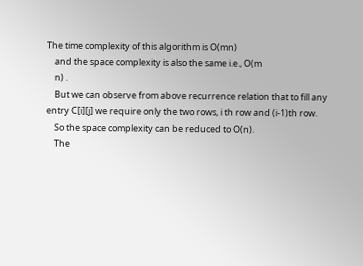The time complexity of this algorithm is O(mn)
    and the space complexity is also the same i.e., O(m
    n) .
    But we can observe from above recurrence relation that to fill any entry C[i][j] we require only the two rows, i th row and (i-1)th row.
    So the space complexity can be reduced to O(n).
    The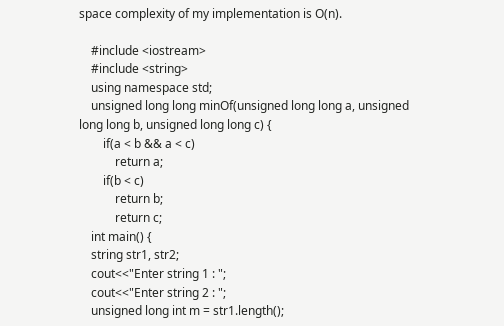space complexity of my implementation is O(n).

    #include <iostream>
    #include <string>
    using namespace std;
    unsigned long long minOf(unsigned long long a, unsigned long long b, unsigned long long c) {
        if(a < b && a < c)
            return a;
        if(b < c)
            return b;
            return c;
    int main() {
    string str1, str2;
    cout<<"Enter string 1 : ";
    cout<<"Enter string 2 : ";
    unsigned long int m = str1.length();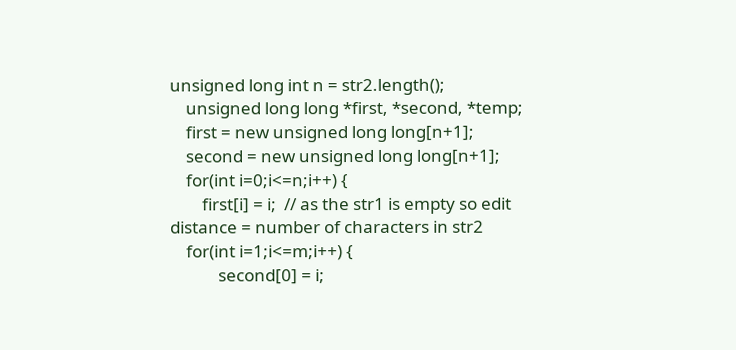unsigned long int n = str2.length();
    unsigned long long *first, *second, *temp;
    first = new unsigned long long[n+1];
    second = new unsigned long long[n+1];
    for(int i=0;i<=n;i++) {
        first[i] = i;  // as the str1 is empty so edit distance = number of characters in str2
    for(int i=1;i<=m;i++) {
            second[0] = i;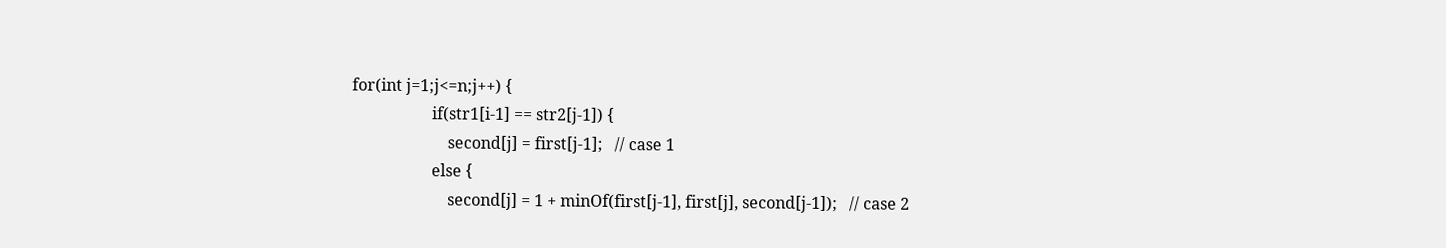for(int j=1;j<=n;j++) {
                    if(str1[i-1] == str2[j-1]) {
                        second[j] = first[j-1];   // case 1
                    else {
                        second[j] = 1 + minOf(first[j-1], first[j], second[j-1]);   // case 2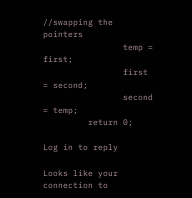//swapping the pointers
                temp = first;
                first = second;
                second = temp;
         return 0;

Log in to reply

Looks like your connection to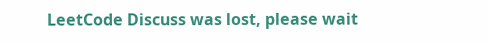LeetCode Discuss was lost, please wait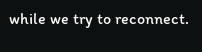while we try to reconnect.